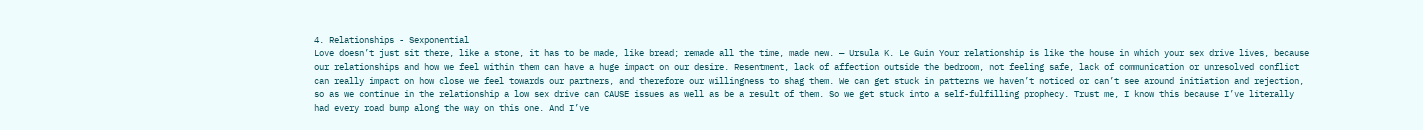4. Relationships - Sexponential
Love doesn’t just sit there, like a stone, it has to be made, like bread; remade all the time, made new. — Ursula K. Le Guin Your relationship is like the house in which your sex drive lives, because our relationships and how we feel within them can have a huge impact on our desire. Resentment, lack of affection outside the bedroom, not feeling safe, lack of communication or unresolved conflict can really impact on how close we feel towards our partners, and therefore our willingness to shag them. We can get stuck in patterns we haven’t noticed or can’t see around initiation and rejection, so as we continue in the relationship a low sex drive can CAUSE issues as well as be a result of them. So we get stuck into a self-fulfilling prophecy. Trust me, I know this because I’ve literally had every road bump along the way on this one. And I’ve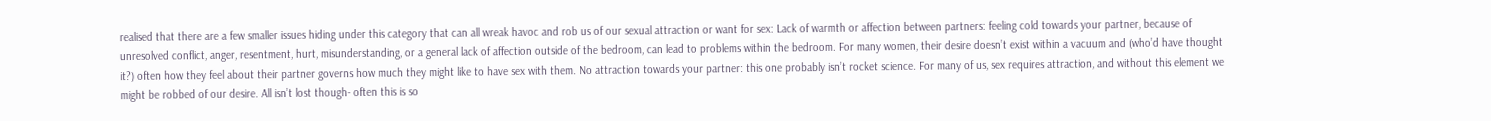realised that there are a few smaller issues hiding under this category that can all wreak havoc and rob us of our sexual attraction or want for sex: Lack of warmth or affection between partners: feeling cold towards your partner, because of unresolved conflict, anger, resentment, hurt, misunderstanding, or a general lack of affection outside of the bedroom, can lead to problems within the bedroom. For many women, their desire doesn’t exist within a vacuum and (who’d have thought it?) often how they feel about their partner governs how much they might like to have sex with them. No attraction towards your partner: this one probably isn’t rocket science. For many of us, sex requires attraction, and without this element we might be robbed of our desire. All isn’t lost though- often this is so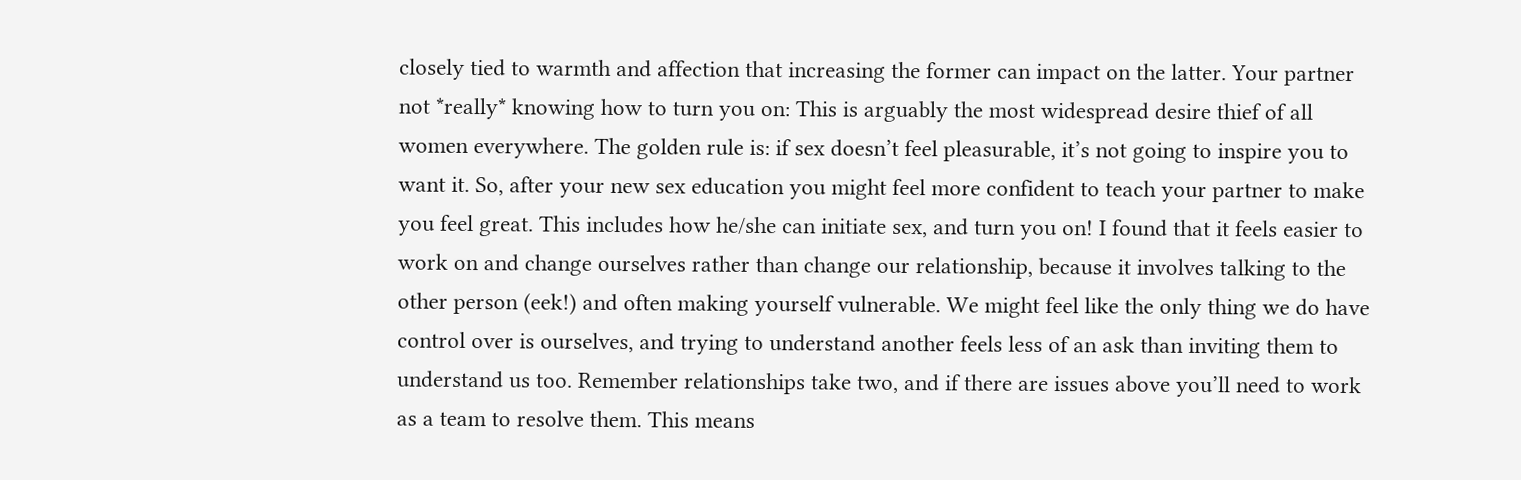closely tied to warmth and affection that increasing the former can impact on the latter. Your partner not *really* knowing how to turn you on: This is arguably the most widespread desire thief of all women everywhere. The golden rule is: if sex doesn’t feel pleasurable, it’s not going to inspire you to want it. So, after your new sex education you might feel more confident to teach your partner to make you feel great. This includes how he/she can initiate sex, and turn you on! I found that it feels easier to work on and change ourselves rather than change our relationship, because it involves talking to the other person (eek!) and often making yourself vulnerable. We might feel like the only thing we do have control over is ourselves, and trying to understand another feels less of an ask than inviting them to understand us too. Remember relationships take two, and if there are issues above you’ll need to work as a team to resolve them. This means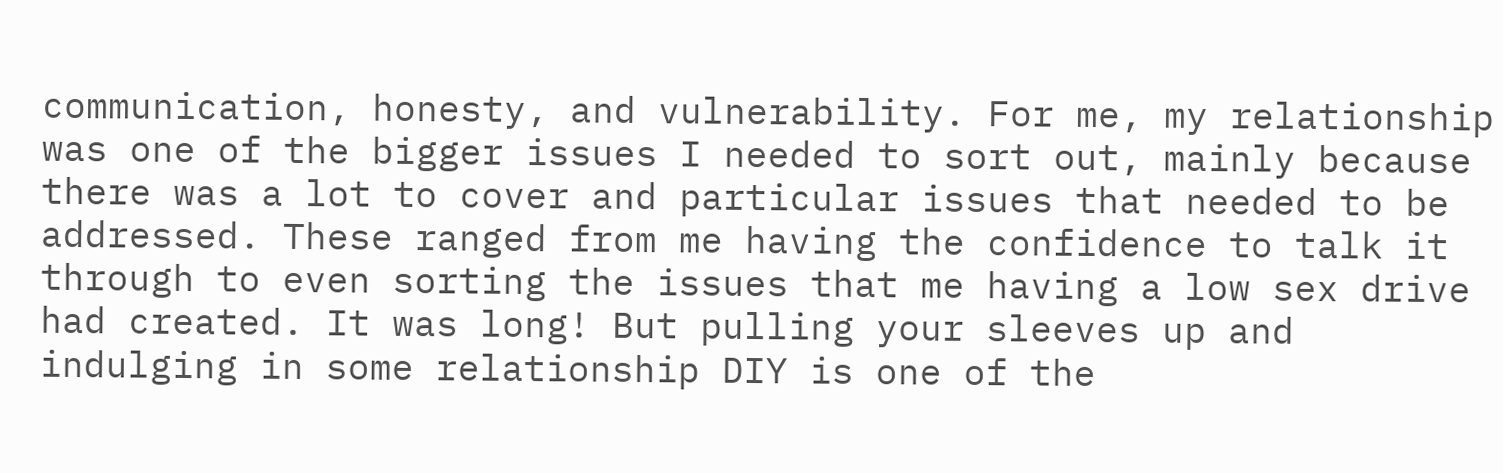communication, honesty, and vulnerability. For me, my relationship was one of the bigger issues I needed to sort out, mainly because there was a lot to cover and particular issues that needed to be addressed. These ranged from me having the confidence to talk it through to even sorting the issues that me having a low sex drive had created. It was long! But pulling your sleeves up and indulging in some relationship DIY is one of the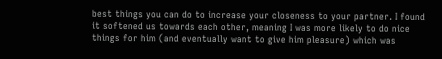best things you can do to increase your closeness to your partner. I found it softened us towards each other, meaning I was more likely to do nice things for him (and eventually want to give him pleasure) which was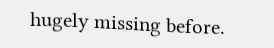hugely missing before.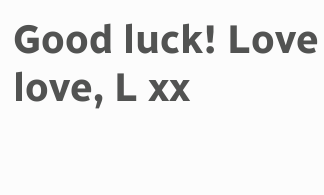Good luck! Love love, L xx